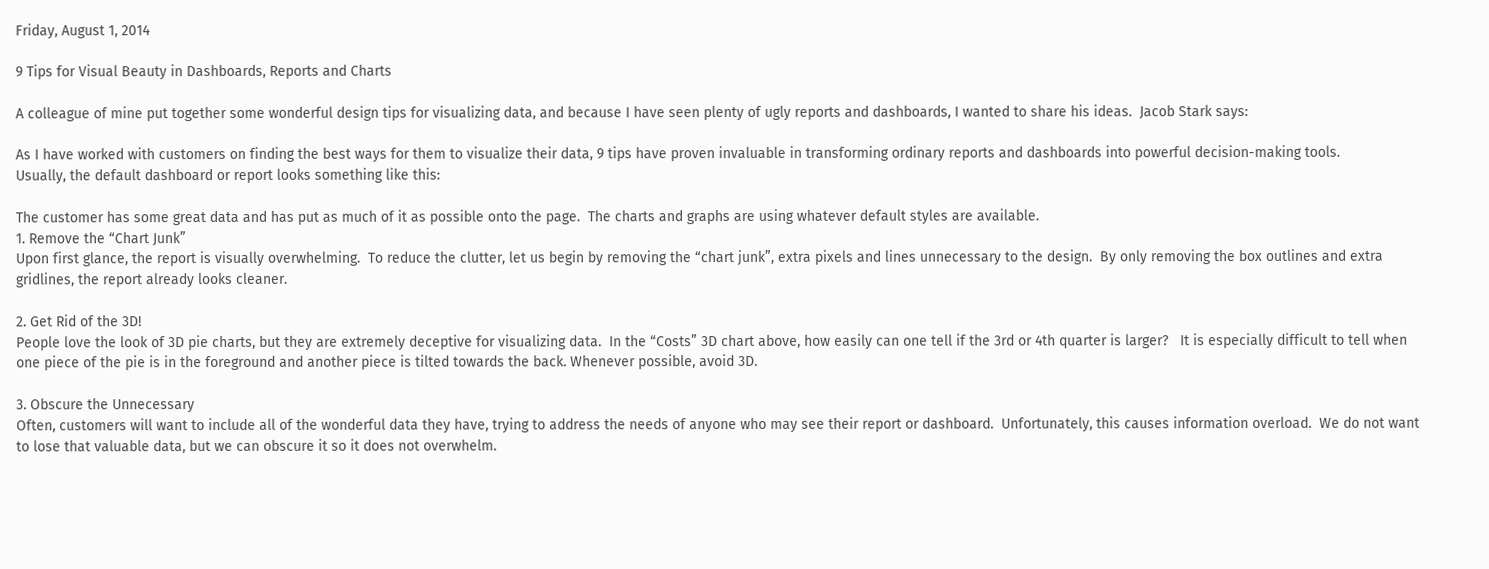Friday, August 1, 2014

9 Tips for Visual Beauty in Dashboards, Reports and Charts

A colleague of mine put together some wonderful design tips for visualizing data, and because I have seen plenty of ugly reports and dashboards, I wanted to share his ideas.  Jacob Stark says:

As I have worked with customers on finding the best ways for them to visualize their data, 9 tips have proven invaluable in transforming ordinary reports and dashboards into powerful decision-making tools.
Usually, the default dashboard or report looks something like this:

The customer has some great data and has put as much of it as possible onto the page.  The charts and graphs are using whatever default styles are available.
1. Remove the “Chart Junk”
Upon first glance, the report is visually overwhelming.  To reduce the clutter, let us begin by removing the “chart junk”, extra pixels and lines unnecessary to the design.  By only removing the box outlines and extra gridlines, the report already looks cleaner.

2. Get Rid of the 3D!
People love the look of 3D pie charts, but they are extremely deceptive for visualizing data.  In the “Costs” 3D chart above, how easily can one tell if the 3rd or 4th quarter is larger?   It is especially difficult to tell when one piece of the pie is in the foreground and another piece is tilted towards the back. Whenever possible, avoid 3D.

3. Obscure the Unnecessary
Often, customers will want to include all of the wonderful data they have, trying to address the needs of anyone who may see their report or dashboard.  Unfortunately, this causes information overload.  We do not want to lose that valuable data, but we can obscure it so it does not overwhelm.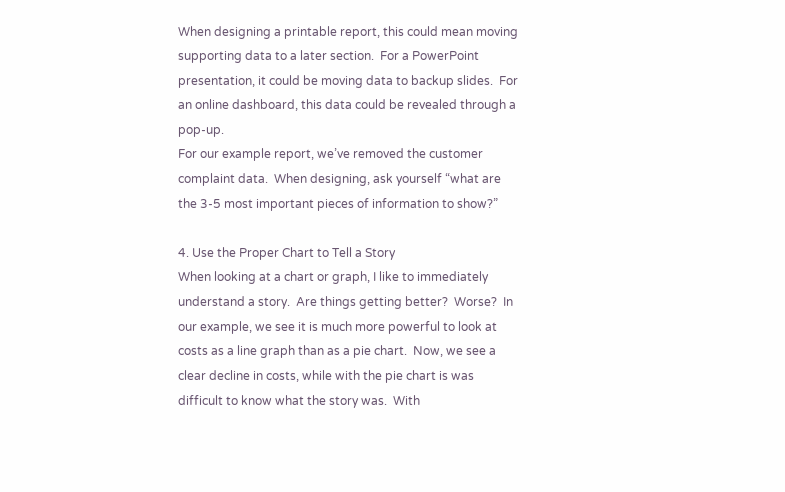When designing a printable report, this could mean moving supporting data to a later section.  For a PowerPoint presentation, it could be moving data to backup slides.  For an online dashboard, this data could be revealed through a pop-up.
For our example report, we’ve removed the customer complaint data.  When designing, ask yourself “what are the 3-5 most important pieces of information to show?”

4. Use the Proper Chart to Tell a Story
When looking at a chart or graph, I like to immediately understand a story.  Are things getting better?  Worse?  In our example, we see it is much more powerful to look at costs as a line graph than as a pie chart.  Now, we see a clear decline in costs, while with the pie chart is was difficult to know what the story was.  With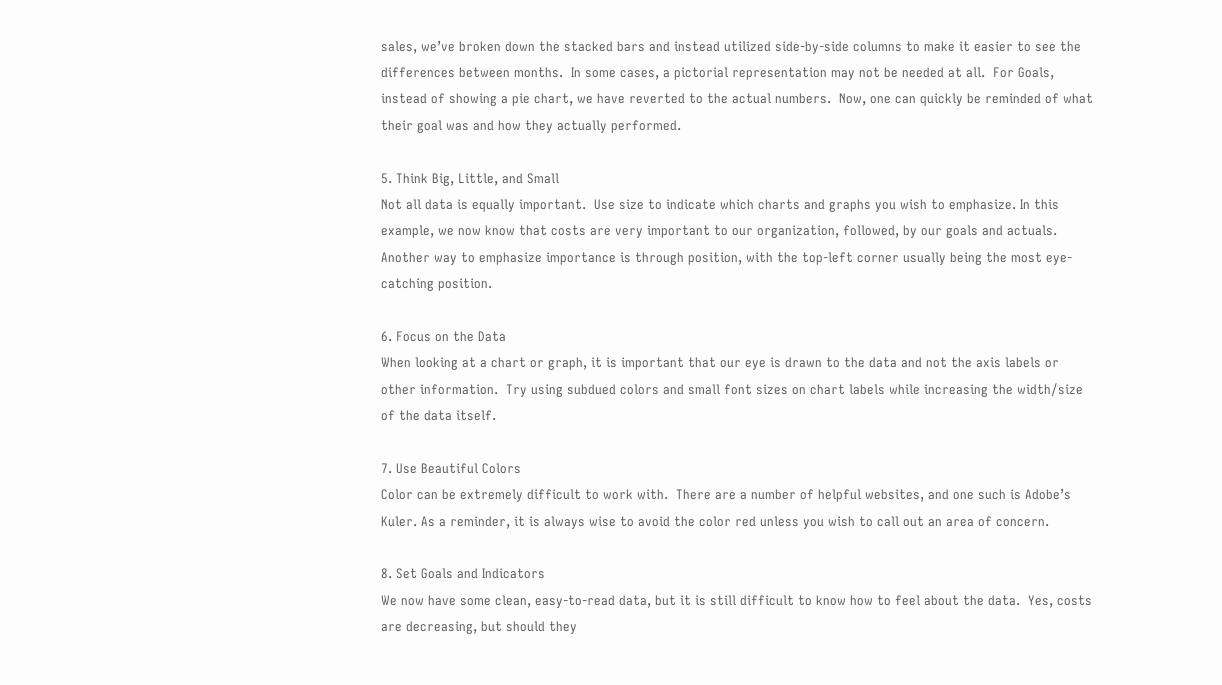sales, we’ve broken down the stacked bars and instead utilized side-by-side columns to make it easier to see the differences between months.  In some cases, a pictorial representation may not be needed at all.  For Goals, instead of showing a pie chart, we have reverted to the actual numbers.  Now, one can quickly be reminded of what their goal was and how they actually performed.

5. Think Big, Little, and Small
Not all data is equally important.  Use size to indicate which charts and graphs you wish to emphasize. In this example, we now know that costs are very important to our organization, followed, by our goals and actuals.  Another way to emphasize importance is through position, with the top-left corner usually being the most eye-catching position.

6. Focus on the Data
When looking at a chart or graph, it is important that our eye is drawn to the data and not the axis labels or other information.  Try using subdued colors and small font sizes on chart labels while increasing the width/size of the data itself.

7. Use Beautiful Colors
Color can be extremely difficult to work with.  There are a number of helpful websites, and one such is Adobe’s Kuler. As a reminder, it is always wise to avoid the color red unless you wish to call out an area of concern.

8. Set Goals and Indicators
We now have some clean, easy-to-read data, but it is still difficult to know how to feel about the data.  Yes, costs are decreasing, but should they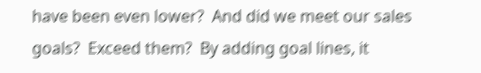have been even lower?  And did we meet our sales goals?  Exceed them?  By adding goal lines, it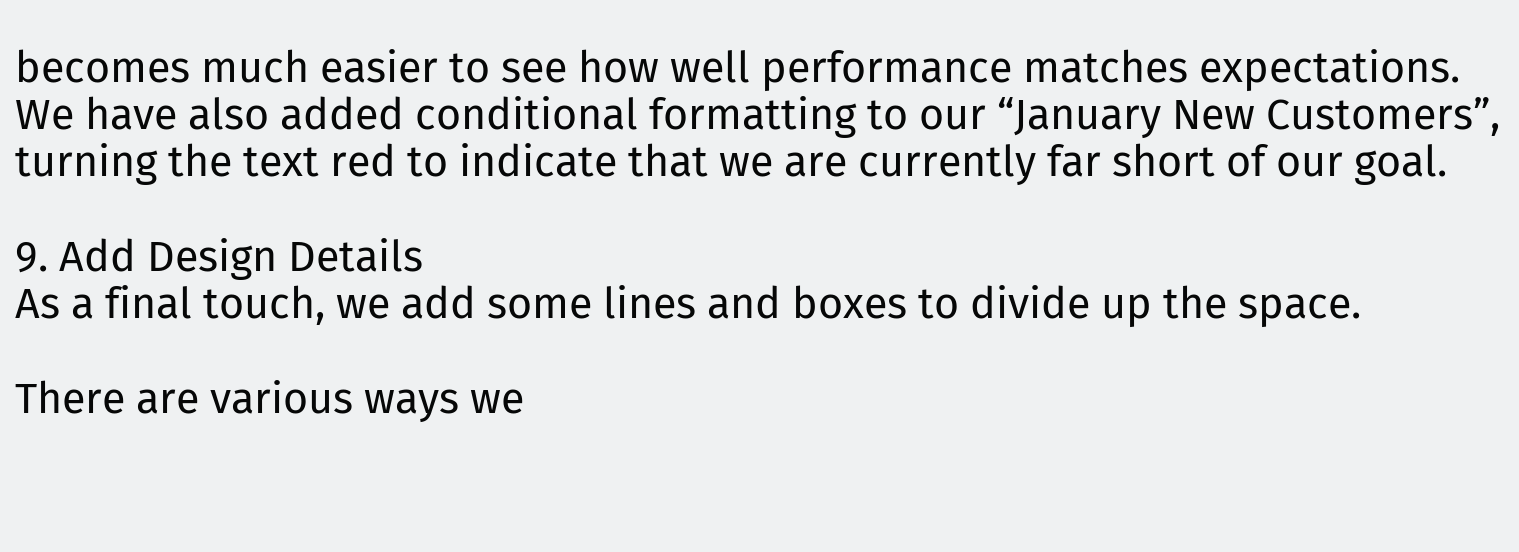becomes much easier to see how well performance matches expectations.  We have also added conditional formatting to our “January New Customers”, turning the text red to indicate that we are currently far short of our goal.

9. Add Design Details
As a final touch, we add some lines and boxes to divide up the space.

There are various ways we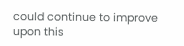could continue to improve upon this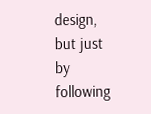design, but just by following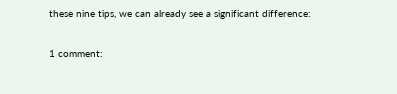these nine tips, we can already see a significant difference:

1 comment: